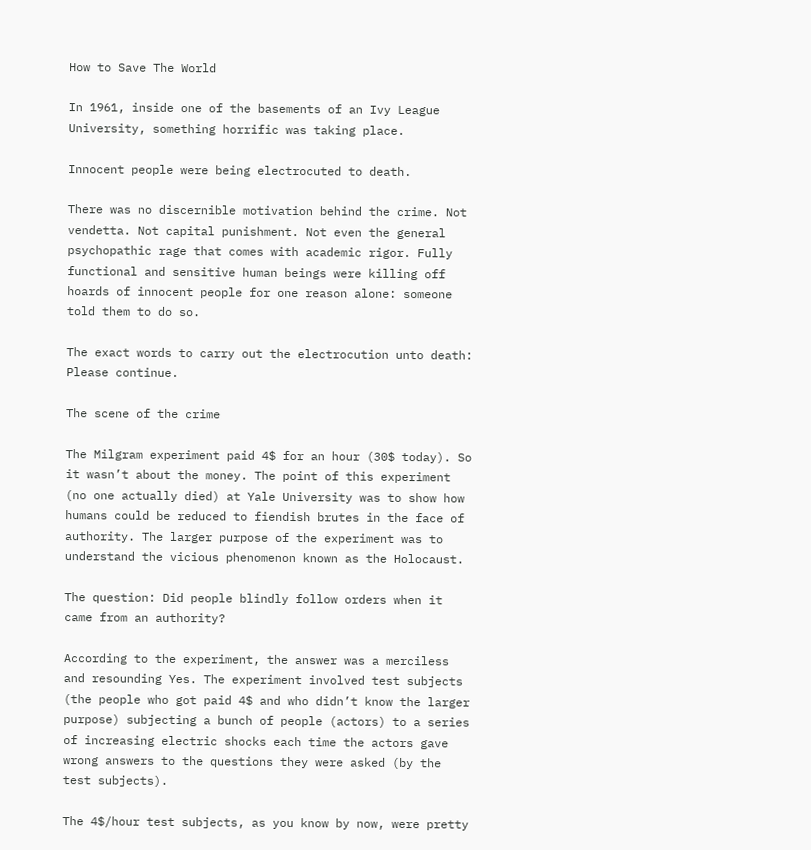How to Save The World

In 1961, inside one of the basements of an Ivy League University, something horrific was taking place.

Innocent people were being electrocuted to death.

There was no discernible motivation behind the crime. Not vendetta. Not capital punishment. Not even the general psychopathic rage that comes with academic rigor. Fully functional and sensitive human beings were killing off hoards of innocent people for one reason alone: someone told them to do so.

The exact words to carry out the electrocution unto death: Please continue.

The scene of the crime

The Milgram experiment paid 4$ for an hour (30$ today). So it wasn’t about the money. The point of this experiment (no one actually died) at Yale University was to show how humans could be reduced to fiendish brutes in the face of authority. The larger purpose of the experiment was to understand the vicious phenomenon known as the Holocaust.

The question: Did people blindly follow orders when it came from an authority?

According to the experiment, the answer was a merciless and resounding Yes. The experiment involved test subjects (the people who got paid 4$ and who didn’t know the larger purpose) subjecting a bunch of people (actors) to a series of increasing electric shocks each time the actors gave wrong answers to the questions they were asked (by the test subjects).

The 4$/hour test subjects, as you know by now, were pretty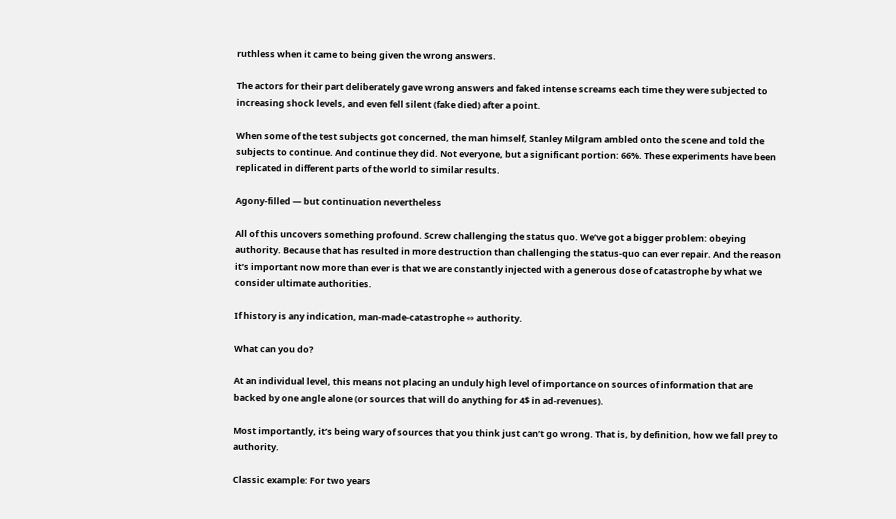ruthless when it came to being given the wrong answers.

The actors for their part deliberately gave wrong answers and faked intense screams each time they were subjected to increasing shock levels, and even fell silent (fake died) after a point.

When some of the test subjects got concerned, the man himself, Stanley Milgram ambled onto the scene and told the subjects to continue. And continue they did. Not everyone, but a significant portion: 66%. These experiments have been replicated in different parts of the world to similar results.

Agony-filled — but continuation nevertheless

All of this uncovers something profound. Screw challenging the status quo. We’ve got a bigger problem: obeying authority. Because that has resulted in more destruction than challenging the status-quo can ever repair. And the reason it’s important now more than ever is that we are constantly injected with a generous dose of catastrophe by what we consider ultimate authorities.

If history is any indication, man-made-catastrophe ⇔ authority.

What can you do?

At an individual level, this means not placing an unduly high level of importance on sources of information that are backed by one angle alone (or sources that will do anything for 4$ in ad-revenues).

Most importantly, it’s being wary of sources that you think just can’t go wrong. That is, by definition, how we fall prey to authority.

Classic example: For two years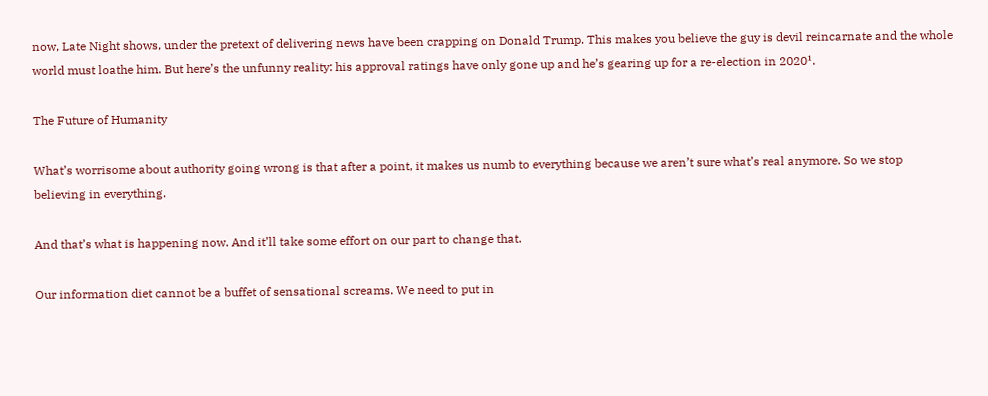now, Late Night shows, under the pretext of delivering news have been crapping on Donald Trump. This makes you believe the guy is devil reincarnate and the whole world must loathe him. But here’s the unfunny reality: his approval ratings have only gone up and he’s gearing up for a re-election in 2020¹.

The Future of Humanity

What’s worrisome about authority going wrong is that after a point, it makes us numb to everything because we aren’t sure what’s real anymore. So we stop believing in everything.

And that’s what is happening now. And it’ll take some effort on our part to change that.

Our information diet cannot be a buffet of sensational screams. We need to put in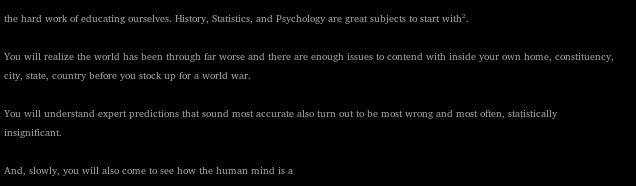the hard work of educating ourselves. History, Statistics, and Psychology are great subjects to start with².

You will realize the world has been through far worse and there are enough issues to contend with inside your own home, constituency, city, state, country before you stock up for a world war.

You will understand expert predictions that sound most accurate also turn out to be most wrong and most often, statistically insignificant.

And, slowly, you will also come to see how the human mind is a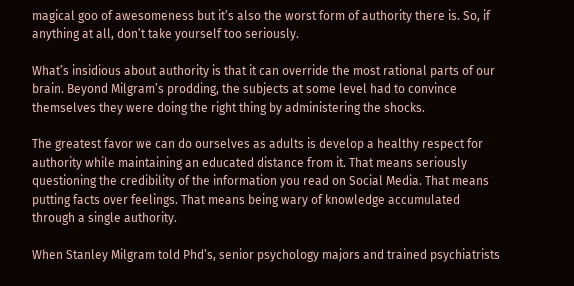magical goo of awesomeness but it’s also the worst form of authority there is. So, if anything at all, don’t take yourself too seriously.

What’s insidious about authority is that it can override the most rational parts of our brain. Beyond Milgram’s prodding, the subjects at some level had to convince themselves they were doing the right thing by administering the shocks.

The greatest favor we can do ourselves as adults is develop a healthy respect for authority while maintaining an educated distance from it. That means seriously questioning the credibility of the information you read on Social Media. That means putting facts over feelings. That means being wary of knowledge accumulated through a single authority.

When Stanley Milgram told Phd’s, senior psychology majors and trained psychiatrists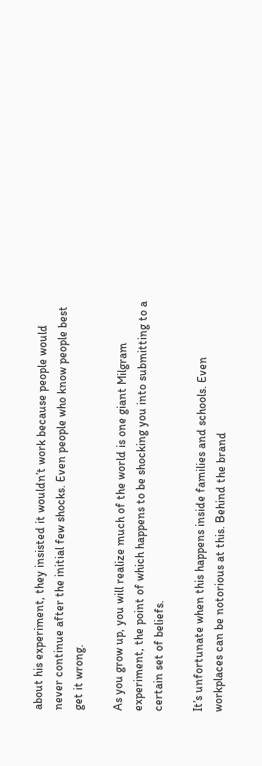about his experiment, they insisted it wouldn’t work because people would never continue after the initial few shocks. Even people who know people best get it wrong.

As you grow up, you will realize much of the world is one giant Milgram experiment, the point of which happens to be shocking you into submitting to a certain set of beliefs.

It’s unfortunate when this happens inside families and schools. Even workplaces can be notorious at this. Behind the brand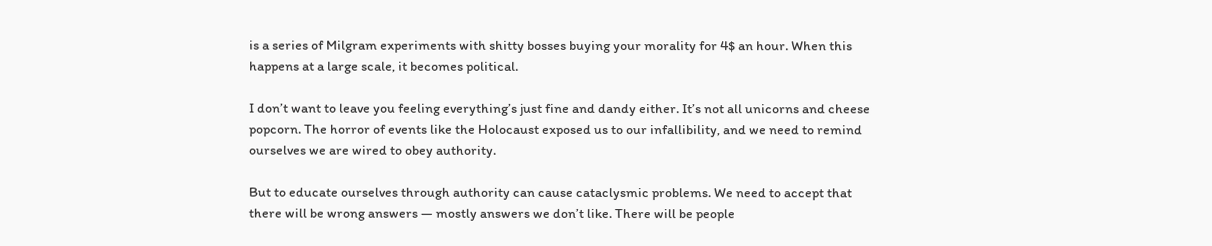is a series of Milgram experiments with shitty bosses buying your morality for 4$ an hour. When this happens at a large scale, it becomes political.

I don’t want to leave you feeling everything’s just fine and dandy either. It’s not all unicorns and cheese popcorn. The horror of events like the Holocaust exposed us to our infallibility, and we need to remind ourselves we are wired to obey authority.

But to educate ourselves through authority can cause cataclysmic problems. We need to accept that there will be wrong answers — mostly answers we don’t like. There will be people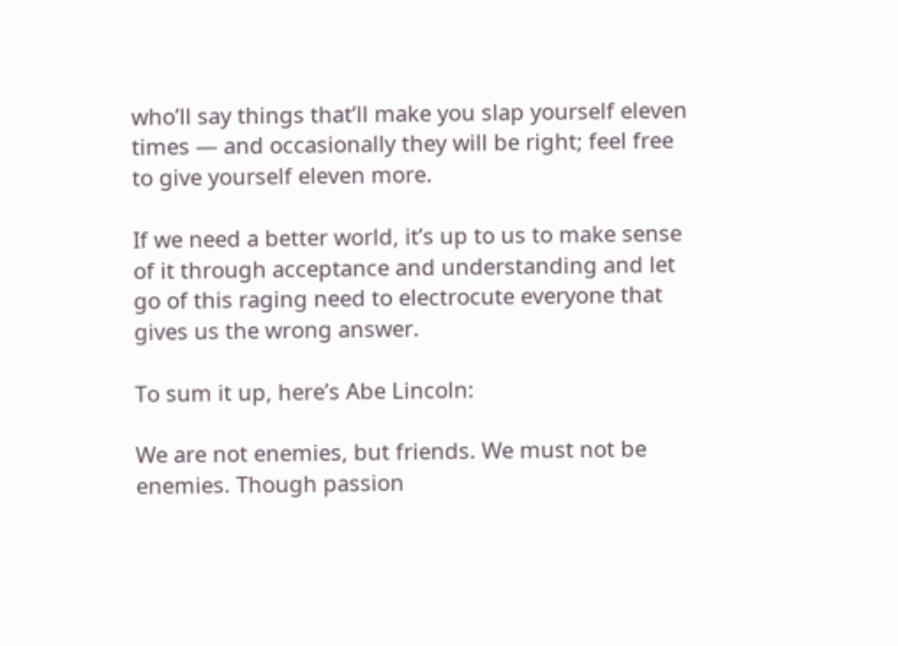who’ll say things that’ll make you slap yourself eleven times — and occasionally they will be right; feel free to give yourself eleven more.

If we need a better world, it’s up to us to make sense of it through acceptance and understanding and let go of this raging need to electrocute everyone that gives us the wrong answer.

To sum it up, here’s Abe Lincoln:

We are not enemies, but friends. We must not be enemies. Though passion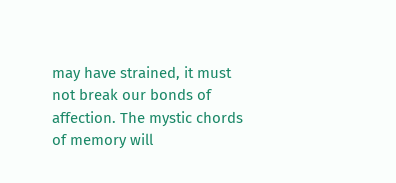may have strained, it must not break our bonds of affection. The mystic chords of memory will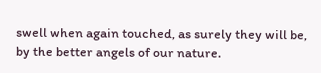swell when again touched, as surely they will be, by the better angels of our nature.